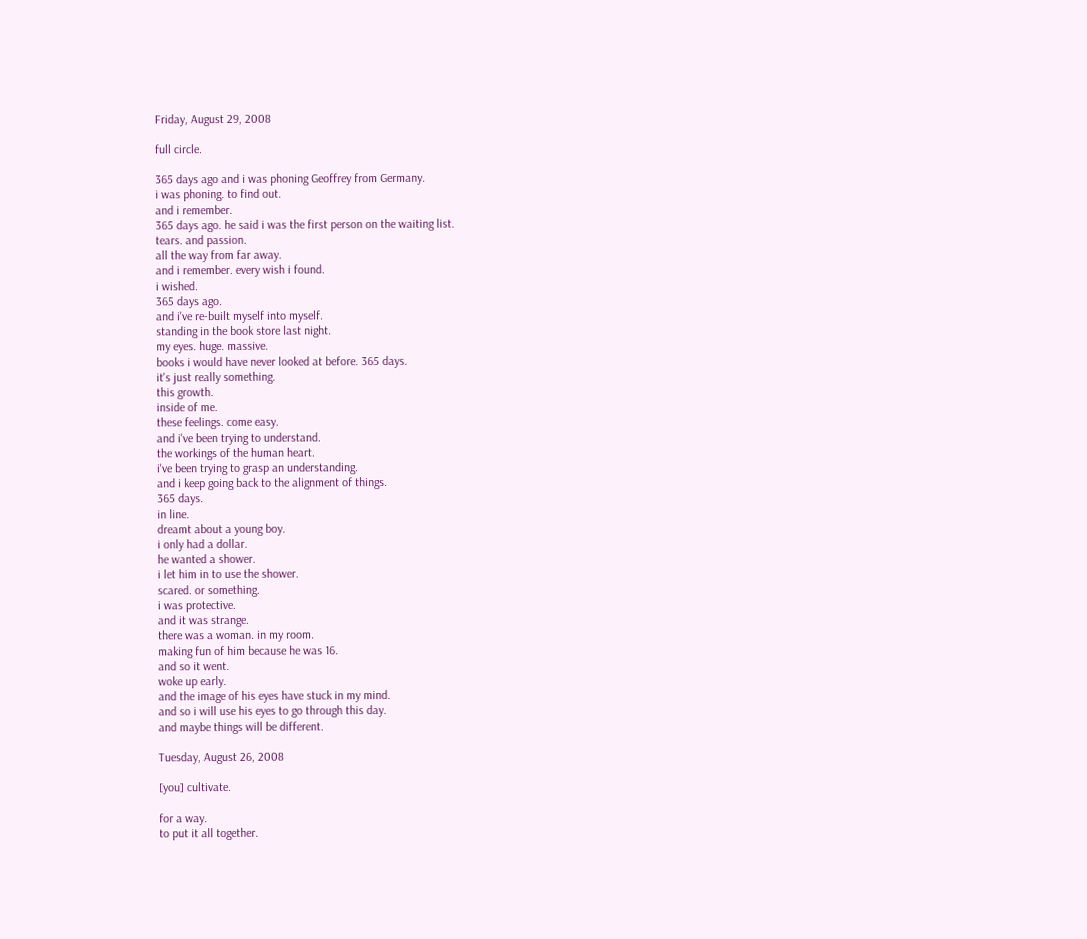Friday, August 29, 2008

full circle.

365 days ago and i was phoning Geoffrey from Germany.
i was phoning. to find out.
and i remember.
365 days ago. he said i was the first person on the waiting list.
tears. and passion.
all the way from far away.
and i remember. every wish i found.
i wished.
365 days ago.
and i've re-built myself into myself.
standing in the book store last night.
my eyes. huge. massive.
books i would have never looked at before. 365 days.
it's just really something.
this growth.
inside of me.
these feelings. come easy.
and i've been trying to understand.
the workings of the human heart.
i've been trying to grasp an understanding.
and i keep going back to the alignment of things.
365 days.
in line.
dreamt about a young boy.
i only had a dollar.
he wanted a shower.
i let him in to use the shower.
scared. or something.
i was protective.
and it was strange.
there was a woman. in my room.
making fun of him because he was 16.
and so it went.
woke up early.
and the image of his eyes have stuck in my mind.
and so i will use his eyes to go through this day.
and maybe things will be different.

Tuesday, August 26, 2008

[you] cultivate.

for a way.
to put it all together.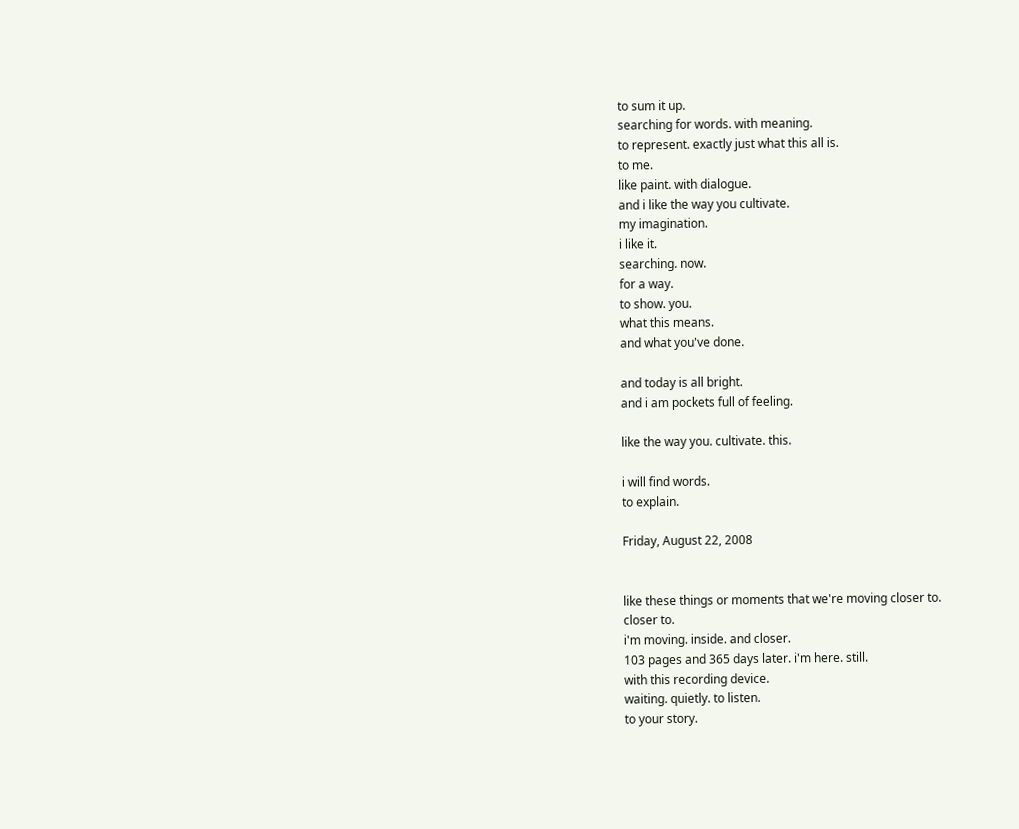to sum it up.
searching for words. with meaning.
to represent. exactly just what this all is.
to me.
like paint. with dialogue.
and i like the way you cultivate.
my imagination.
i like it.
searching. now.
for a way.
to show. you.
what this means.
and what you've done.

and today is all bright.
and i am pockets full of feeling.

like the way you. cultivate. this.

i will find words.
to explain.

Friday, August 22, 2008


like these things or moments that we're moving closer to.
closer to.
i'm moving. inside. and closer.
103 pages and 365 days later. i'm here. still.
with this recording device.
waiting. quietly. to listen.
to your story.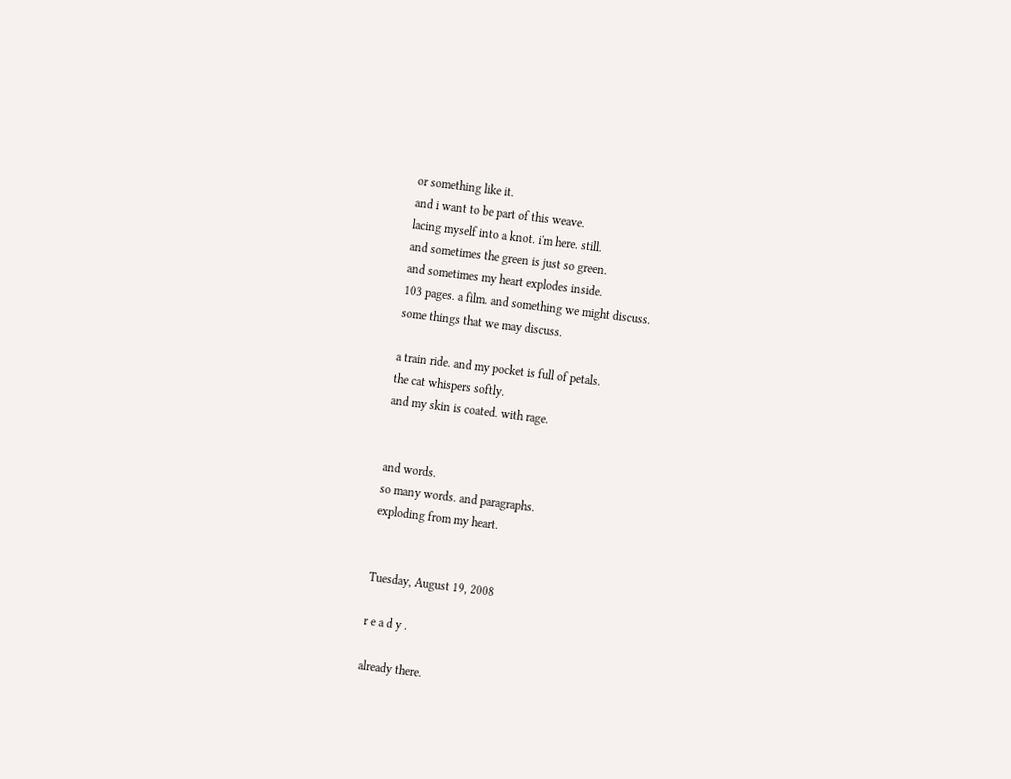or something like it.
and i want to be part of this weave.
lacing myself into a knot. i'm here. still.
and sometimes the green is just so green.
and sometimes my heart explodes inside.
103 pages. a film. and something we might discuss.
some things that we may discuss.

a train ride. and my pocket is full of petals.
the cat whispers softly.
and my skin is coated. with rage.


and words.
so many words. and paragraphs.
exploding from my heart.


Tuesday, August 19, 2008

r e a d y .

already there.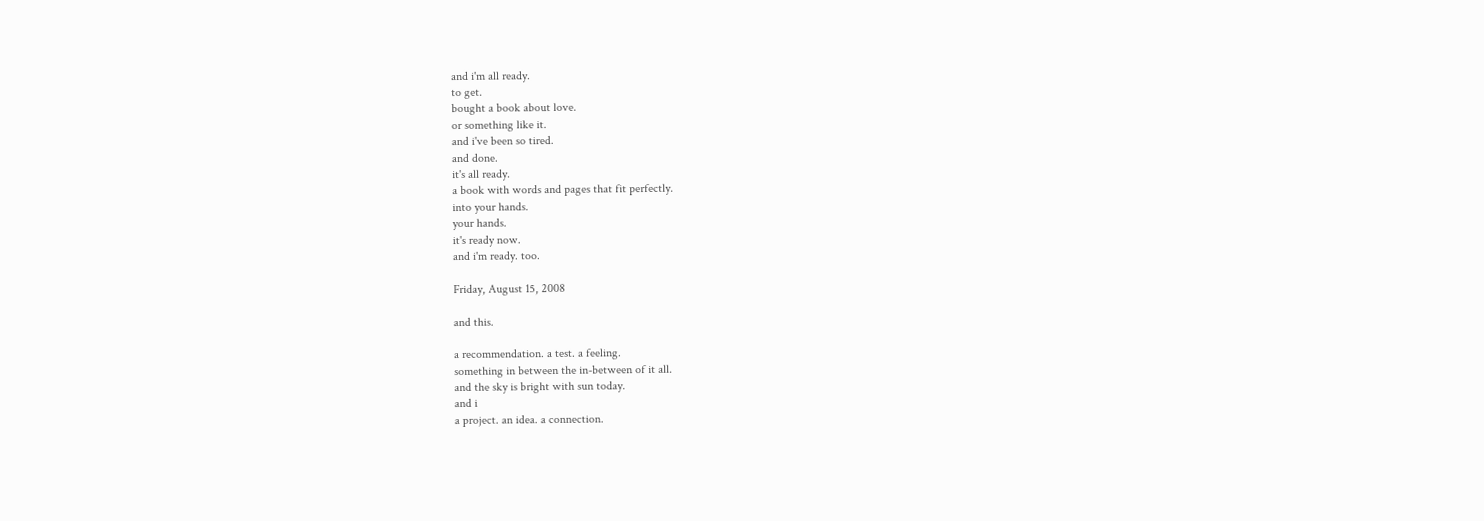and i'm all ready.
to get.
bought a book about love.
or something like it.
and i've been so tired.
and done.
it's all ready.
a book with words and pages that fit perfectly.
into your hands.
your hands.
it's ready now.
and i'm ready. too.

Friday, August 15, 2008

and this.

a recommendation. a test. a feeling.
something in between the in-between of it all.
and the sky is bright with sun today.
and i
a project. an idea. a connection.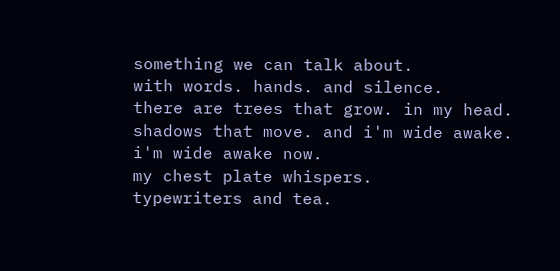something we can talk about.
with words. hands. and silence.
there are trees that grow. in my head.
shadows that move. and i'm wide awake.
i'm wide awake now.
my chest plate whispers.
typewriters and tea.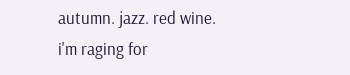autumn. jazz. red wine.
i'm raging for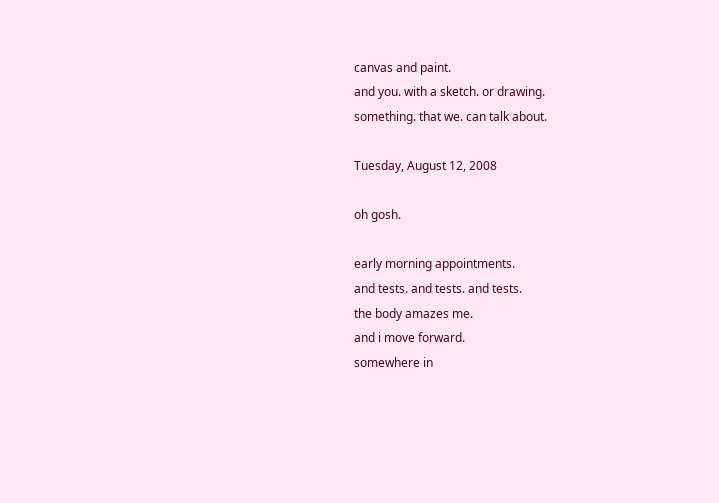canvas and paint.
and you. with a sketch. or drawing.
something. that we. can talk about.

Tuesday, August 12, 2008

oh gosh.

early morning appointments.
and tests. and tests. and tests.
the body amazes me.
and i move forward.
somewhere in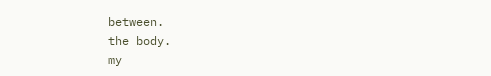between.
the body.
my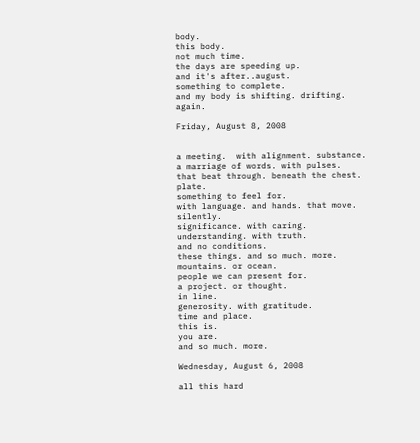body.
this body.
not much time.
the days are speeding up.
and it's after..august.
something to complete.
and my body is shifting. drifting. again.

Friday, August 8, 2008


a meeting.  with alignment. substance.
a marriage of words. with pulses.
that beat through. beneath the chest. plate.
something to feel for.
with language. and hands. that move. silently.
significance. with caring.
understanding. with truth.
and no conditions.
these things. and so much. more.
mountains. or ocean.
people we can present for.
a project. or thought.
in line.
generosity. with gratitude.
time and place.
this is.
you are.
and so much. more.

Wednesday, August 6, 2008

all this hard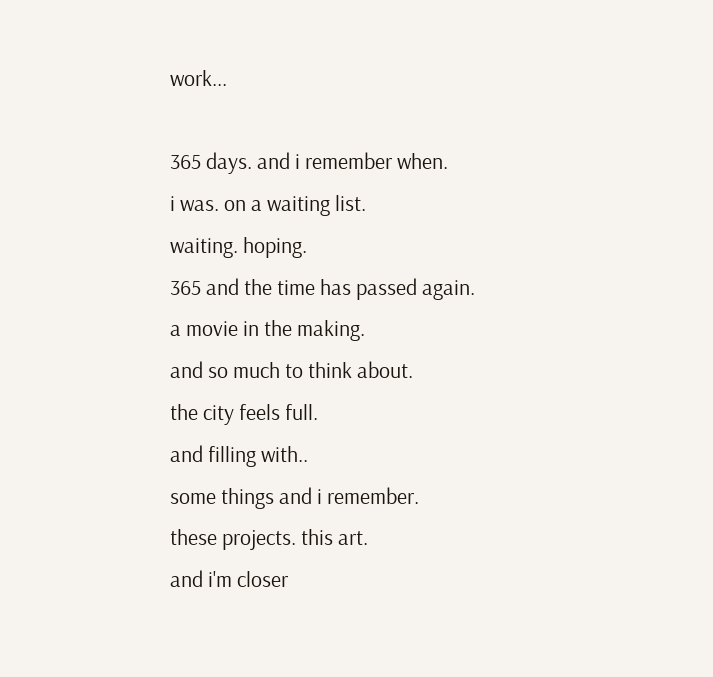work...

365 days. and i remember when.
i was. on a waiting list.
waiting. hoping.
365 and the time has passed again.
a movie in the making.
and so much to think about.
the city feels full.
and filling with..
some things and i remember.
these projects. this art.
and i'm closer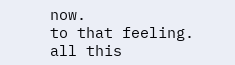now.
to that feeling.
all this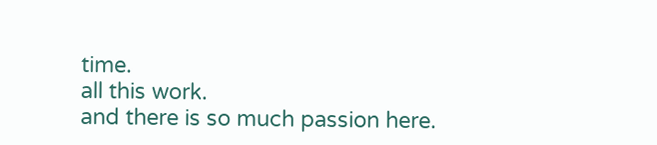time.
all this work.
and there is so much passion here.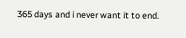365 days and i never want it to end.